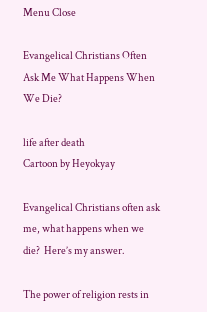Menu Close

Evangelical Christians Often Ask Me What Happens When We Die?

life after death
Cartoon by Heyokyay

Evangelical Christians often ask me, what happens when we die?  Here’s my answer.

The power of religion rests in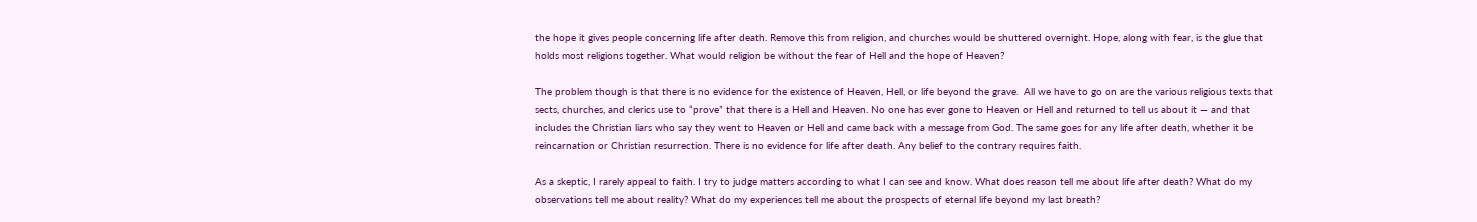the hope it gives people concerning life after death. Remove this from religion, and churches would be shuttered overnight. Hope, along with fear, is the glue that holds most religions together. What would religion be without the fear of Hell and the hope of Heaven?

The problem though is that there is no evidence for the existence of Heaven, Hell, or life beyond the grave.  All we have to go on are the various religious texts that sects, churches, and clerics use to “prove” that there is a Hell and Heaven. No one has ever gone to Heaven or Hell and returned to tell us about it — and that includes the Christian liars who say they went to Heaven or Hell and came back with a message from God. The same goes for any life after death, whether it be reincarnation or Christian resurrection. There is no evidence for life after death. Any belief to the contrary requires faith.

As a skeptic, I rarely appeal to faith. I try to judge matters according to what I can see and know. What does reason tell me about life after death? What do my observations tell me about reality? What do my experiences tell me about the prospects of eternal life beyond my last breath?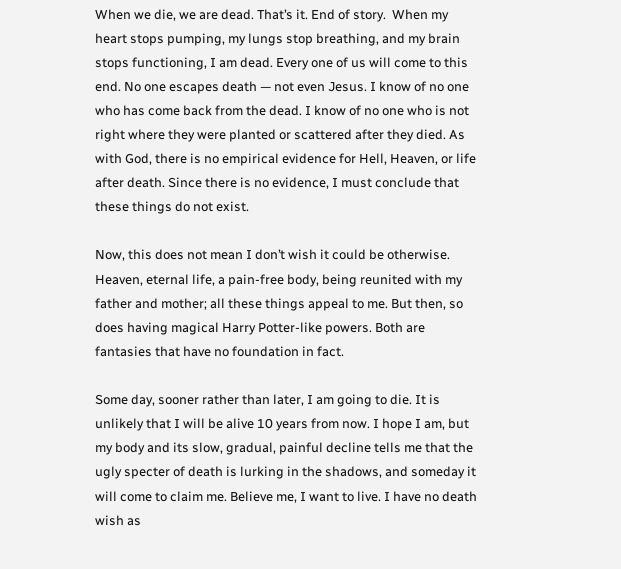When we die, we are dead. That’s it. End of story.  When my heart stops pumping, my lungs stop breathing, and my brain stops functioning, I am dead. Every one of us will come to this end. No one escapes death — not even Jesus. I know of no one who has come back from the dead. I know of no one who is not right where they were planted or scattered after they died. As with God, there is no empirical evidence for Hell, Heaven, or life after death. Since there is no evidence, I must conclude that these things do not exist.

Now, this does not mean I don’t wish it could be otherwise. Heaven, eternal life, a pain-free body, being reunited with my father and mother; all these things appeal to me. But then, so does having magical Harry Potter-like powers. Both are fantasies that have no foundation in fact.

Some day, sooner rather than later, I am going to die. It is unlikely that I will be alive 10 years from now. I hope I am, but my body and its slow, gradual, painful decline tells me that the ugly specter of death is lurking in the shadows, and someday it will come to claim me. Believe me, I want to live. I have no death wish as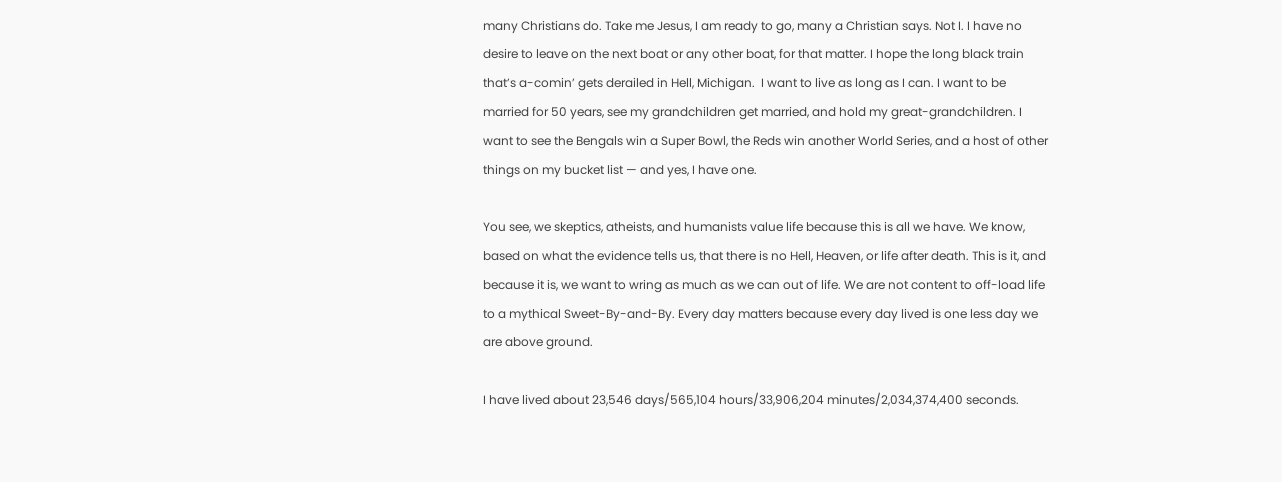many Christians do. Take me Jesus, I am ready to go, many a Christian says. Not I. I have no desire to leave on the next boat or any other boat, for that matter. I hope the long black train that’s a-comin’ gets derailed in Hell, Michigan.  I want to live as long as I can. I want to be married for 50 years, see my grandchildren get married, and hold my great-grandchildren. I want to see the Bengals win a Super Bowl, the Reds win another World Series, and a host of other things on my bucket list — and yes, I have one.

You see, we skeptics, atheists, and humanists value life because this is all we have. We know, based on what the evidence tells us, that there is no Hell, Heaven, or life after death. This is it, and because it is, we want to wring as much as we can out of life. We are not content to off-load life to a mythical Sweet-By-and-By. Every day matters because every day lived is one less day we are above ground.

I have lived about 23,546 days/565,104 hours/33,906,204 minutes/2,034,374,400 seconds.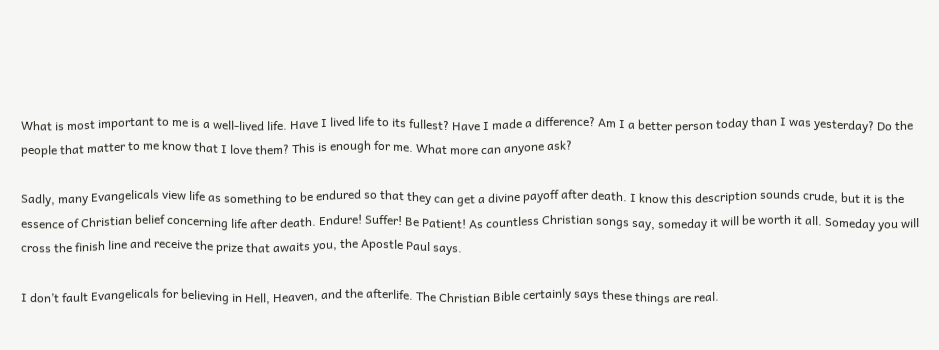What is most important to me is a well-lived life. Have I lived life to its fullest? Have I made a difference? Am I a better person today than I was yesterday? Do the people that matter to me know that I love them? This is enough for me. What more can anyone ask?

Sadly, many Evangelicals view life as something to be endured so that they can get a divine payoff after death. I know this description sounds crude, but it is the essence of Christian belief concerning life after death. Endure! Suffer! Be Patient! As countless Christian songs say, someday it will be worth it all. Someday you will cross the finish line and receive the prize that awaits you, the Apostle Paul says.

I don’t fault Evangelicals for believing in Hell, Heaven, and the afterlife. The Christian Bible certainly says these things are real.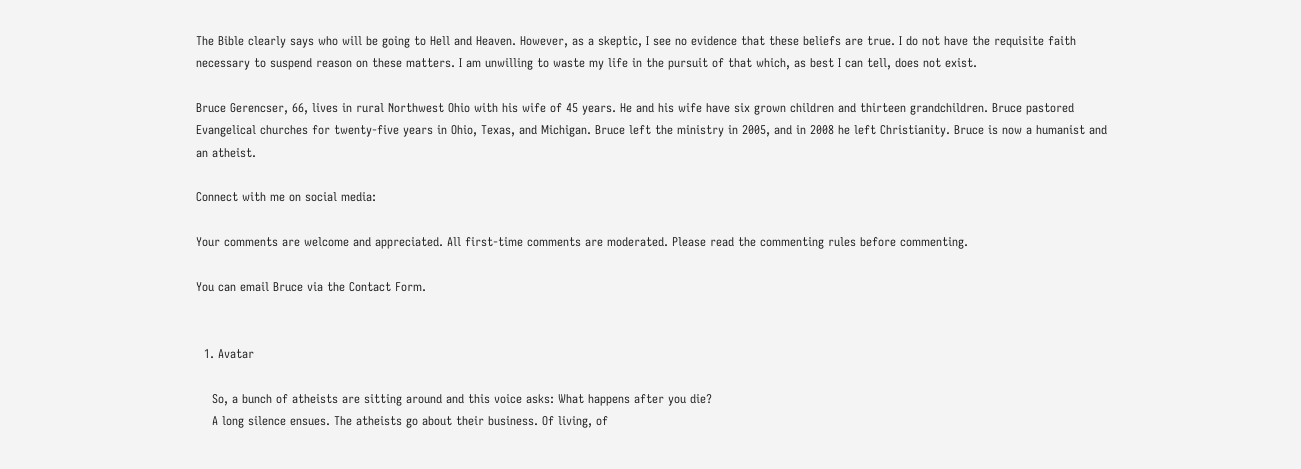The Bible clearly says who will be going to Hell and Heaven. However, as a skeptic, I see no evidence that these beliefs are true. I do not have the requisite faith necessary to suspend reason on these matters. I am unwilling to waste my life in the pursuit of that which, as best I can tell, does not exist.

Bruce Gerencser, 66, lives in rural Northwest Ohio with his wife of 45 years. He and his wife have six grown children and thirteen grandchildren. Bruce pastored Evangelical churches for twenty-five years in Ohio, Texas, and Michigan. Bruce left the ministry in 2005, and in 2008 he left Christianity. Bruce is now a humanist and an atheist.

Connect with me on social media:

Your comments are welcome and appreciated. All first-time comments are moderated. Please read the commenting rules before commenting.

You can email Bruce via the Contact Form.


  1. Avatar

    So, a bunch of atheists are sitting around and this voice asks: What happens after you die?
    A long silence ensues. The atheists go about their business. Of living, of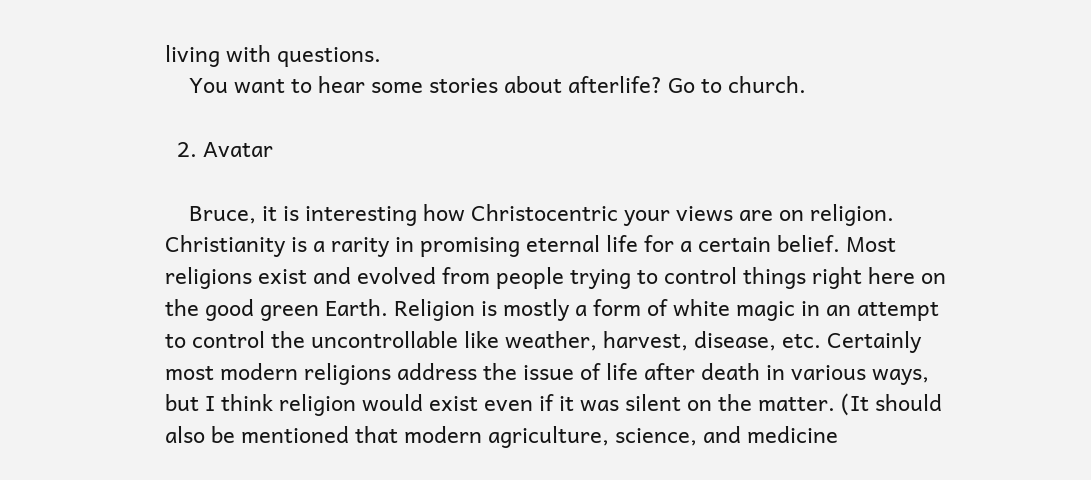living with questions.
    You want to hear some stories about afterlife? Go to church.

  2. Avatar

    Bruce, it is interesting how Christocentric your views are on religion. Christianity is a rarity in promising eternal life for a certain belief. Most religions exist and evolved from people trying to control things right here on the good green Earth. Religion is mostly a form of white magic in an attempt to control the uncontrollable like weather, harvest, disease, etc. Certainly most modern religions address the issue of life after death in various ways, but I think religion would exist even if it was silent on the matter. (It should also be mentioned that modern agriculture, science, and medicine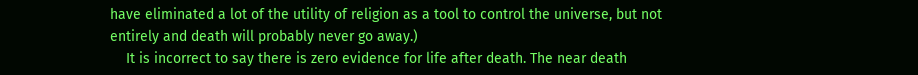have eliminated a lot of the utility of religion as a tool to control the universe, but not entirely and death will probably never go away.)
    It is incorrect to say there is zero evidence for life after death. The near death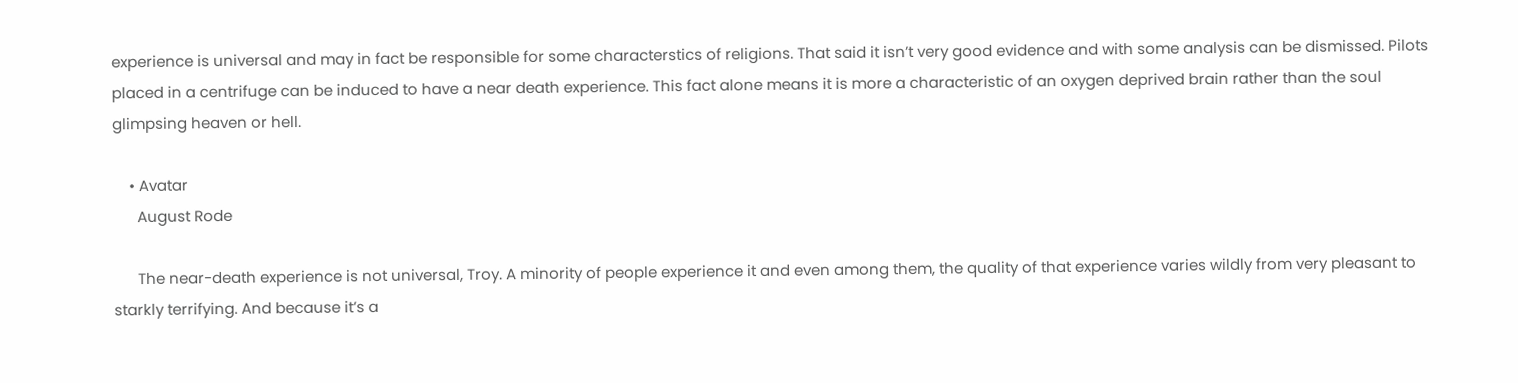experience is universal and may in fact be responsible for some characterstics of religions. That said it isn’t very good evidence and with some analysis can be dismissed. Pilots placed in a centrifuge can be induced to have a near death experience. This fact alone means it is more a characteristic of an oxygen deprived brain rather than the soul glimpsing heaven or hell.

    • Avatar
      August Rode

      The near-death experience is not universal, Troy. A minority of people experience it and even among them, the quality of that experience varies wildly from very pleasant to starkly terrifying. And because it’s a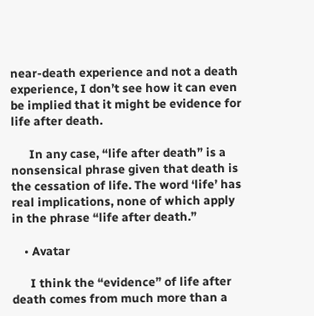near-death experience and not a death experience, I don’t see how it can even be implied that it might be evidence for life after death.

      In any case, “life after death” is a nonsensical phrase given that death is the cessation of life. The word ‘life’ has real implications, none of which apply in the phrase “life after death.”

    • Avatar

      I think the “evidence” of life after death comes from much more than a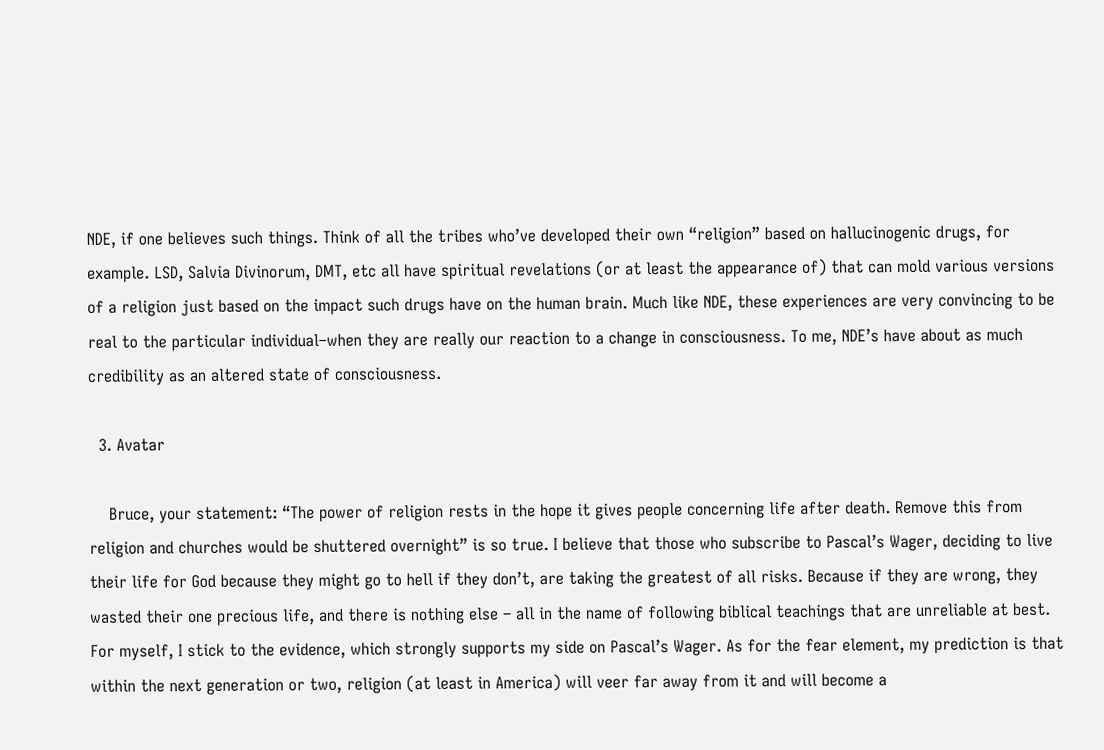NDE, if one believes such things. Think of all the tribes who’ve developed their own “religion” based on hallucinogenic drugs, for example. LSD, Salvia Divinorum, DMT, etc all have spiritual revelations (or at least the appearance of) that can mold various versions of a religion just based on the impact such drugs have on the human brain. Much like NDE, these experiences are very convincing to be real to the particular individual–when they are really our reaction to a change in consciousness. To me, NDE’s have about as much credibility as an altered state of consciousness.

  3. Avatar

    Bruce, your statement: “The power of religion rests in the hope it gives people concerning life after death. Remove this from religion and churches would be shuttered overnight” is so true. I believe that those who subscribe to Pascal’s Wager, deciding to live their life for God because they might go to hell if they don’t, are taking the greatest of all risks. Because if they are wrong, they wasted their one precious life, and there is nothing else – all in the name of following biblical teachings that are unreliable at best. For myself, I stick to the evidence, which strongly supports my side on Pascal’s Wager. As for the fear element, my prediction is that within the next generation or two, religion (at least in America) will veer far away from it and will become a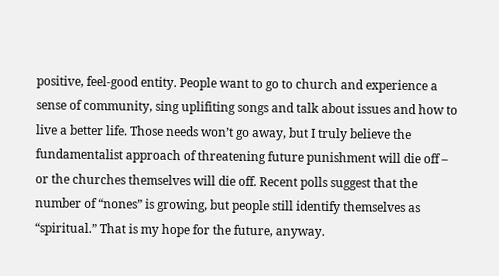positive, feel-good entity. People want to go to church and experience a sense of community, sing uplifiting songs and talk about issues and how to live a better life. Those needs won’t go away, but I truly believe the fundamentalist approach of threatening future punishment will die off – or the churches themselves will die off. Recent polls suggest that the number of “nones” is growing, but people still identify themselves as “spiritual.” That is my hope for the future, anyway.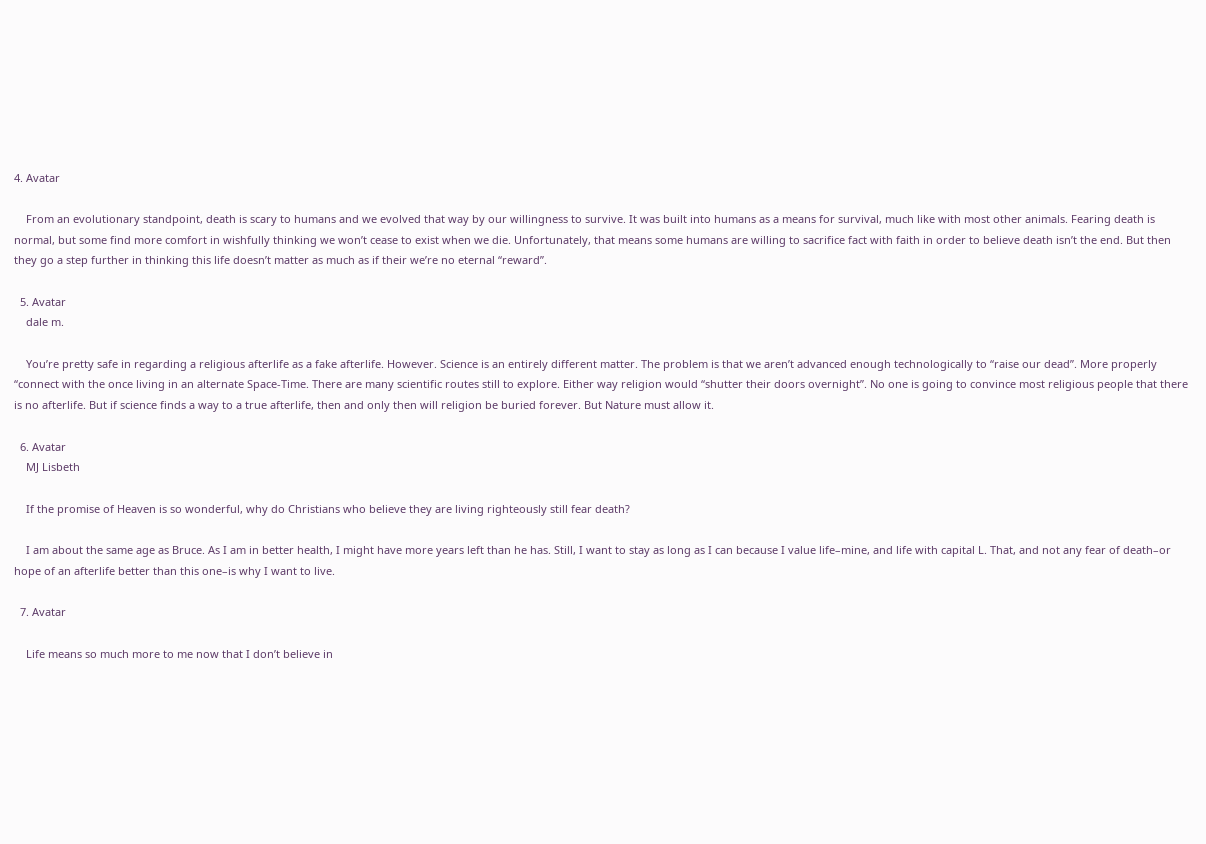4. Avatar

    From an evolutionary standpoint, death is scary to humans and we evolved that way by our willingness to survive. It was built into humans as a means for survival, much like with most other animals. Fearing death is normal, but some find more comfort in wishfully thinking we won’t cease to exist when we die. Unfortunately, that means some humans are willing to sacrifice fact with faith in order to believe death isn’t the end. But then they go a step further in thinking this life doesn’t matter as much as if their we’re no eternal “reward”.

  5. Avatar
    dale m.

    You’re pretty safe in regarding a religious afterlife as a fake afterlife. However. Science is an entirely different matter. The problem is that we aren’t advanced enough technologically to “raise our dead”. More properly “connect with the once living in an alternate Space-Time. There are many scientific routes still to explore. Either way religion would “shutter their doors overnight”. No one is going to convince most religious people that there is no afterlife. But if science finds a way to a true afterlife, then and only then will religion be buried forever. But Nature must allow it.

  6. Avatar
    MJ Lisbeth

    If the promise of Heaven is so wonderful, why do Christians who believe they are living righteously still fear death?

    I am about the same age as Bruce. As I am in better health, I might have more years left than he has. Still, I want to stay as long as I can because I value life–mine, and life with capital L. That, and not any fear of death–or hope of an afterlife better than this one–is why I want to live.

  7. Avatar

    Life means so much more to me now that I don’t believe in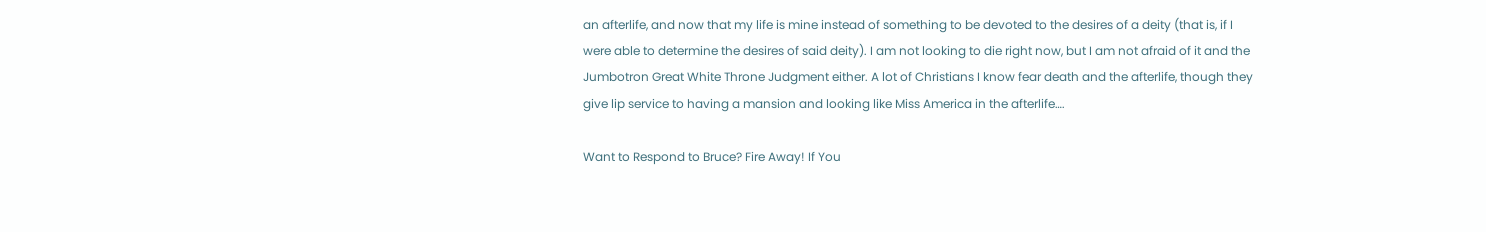an afterlife, and now that my life is mine instead of something to be devoted to the desires of a deity (that is, if I were able to determine the desires of said deity). I am not looking to die right now, but I am not afraid of it and the Jumbotron Great White Throne Judgment either. A lot of Christians I know fear death and the afterlife, though they give lip service to having a mansion and looking like Miss America in the afterlife….

Want to Respond to Bruce? Fire Away! If You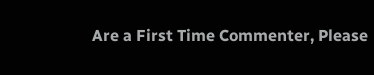Are a First Time Commenter, Please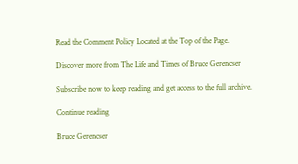Read the Comment Policy Located at the Top of the Page.

Discover more from The Life and Times of Bruce Gerencser

Subscribe now to keep reading and get access to the full archive.

Continue reading

Bruce Gerencser